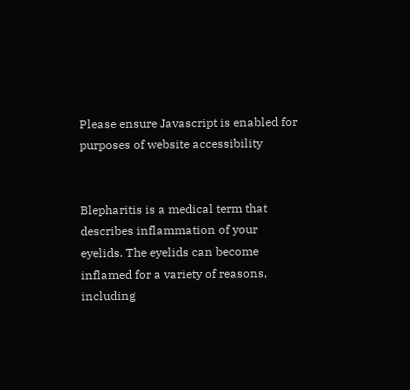Please ensure Javascript is enabled for purposes of website accessibility


Blepharitis is a medical term that describes inflammation of your eyelids. The eyelids can become inflamed for a variety of reasons, including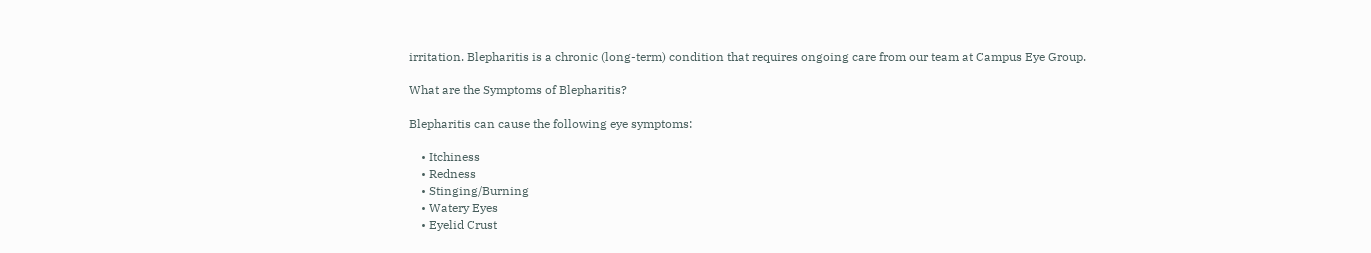irritation. Blepharitis is a chronic (long-term) condition that requires ongoing care from our team at Campus Eye Group.

What are the Symptoms of Blepharitis?

Blepharitis can cause the following eye symptoms:

    • Itchiness
    • Redness
    • Stinging/Burning
    • Watery Eyes
    • Eyelid Crust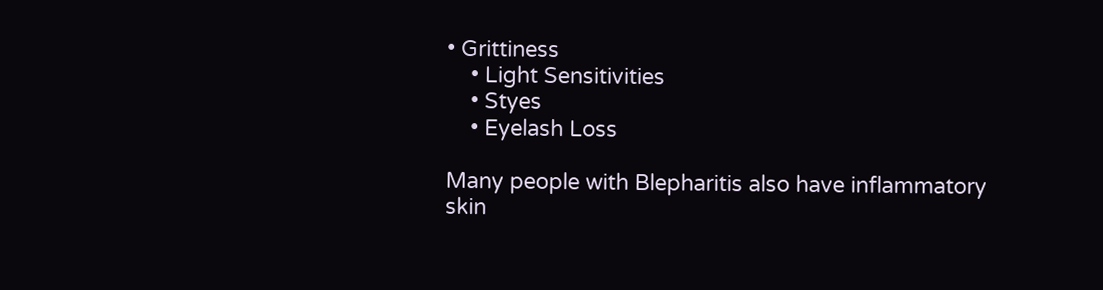• Grittiness
    • Light Sensitivities
    • Styes
    • Eyelash Loss

Many people with Blepharitis also have inflammatory skin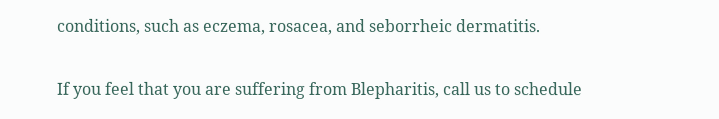conditions, such as eczema, rosacea, and seborrheic dermatitis.

If you feel that you are suffering from Blepharitis, call us to schedule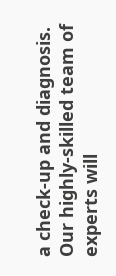a check-up and diagnosis. Our highly-skilled team of experts will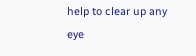help to clear up any eye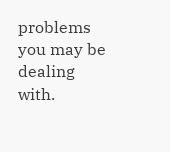problems you may be dealing with.